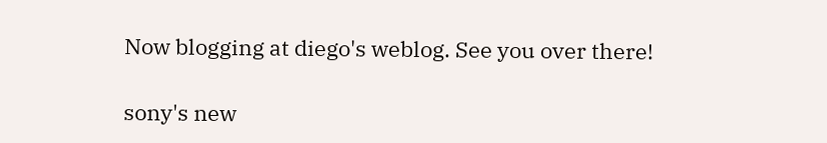Now blogging at diego's weblog. See you over there!

sony's new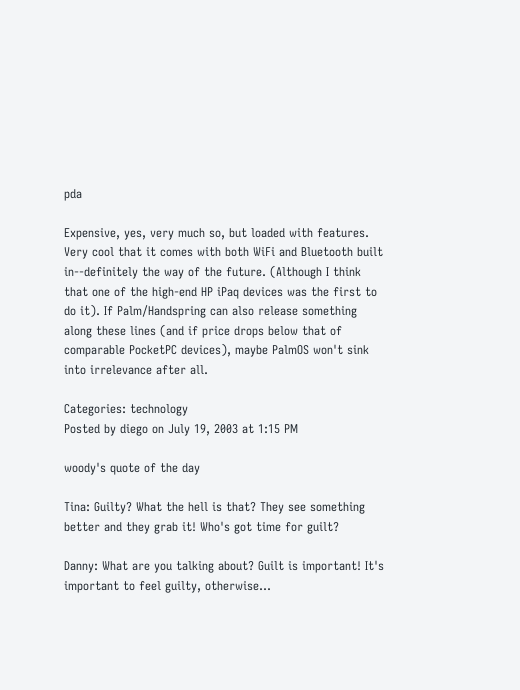pda

Expensive, yes, very much so, but loaded with features. Very cool that it comes with both WiFi and Bluetooth built in--definitely the way of the future. (Although I think that one of the high-end HP iPaq devices was the first to do it). If Palm/Handspring can also release something along these lines (and if price drops below that of comparable PocketPC devices), maybe PalmOS won't sink into irrelevance after all.

Categories: technology
Posted by diego on July 19, 2003 at 1:15 PM

woody's quote of the day

Tina: Guilty? What the hell is that? They see something better and they grab it! Who's got time for guilt?

Danny: What are you talking about? Guilt is important! It's important to feel guilty, otherwise...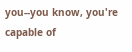you--you know, you're capable of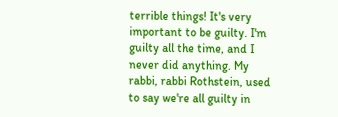terrible things! It's very important to be guilty. I'm guilty all the time, and I never did anything. My rabbi, rabbi Rothstein, used to say we're all guilty in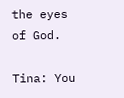the eyes of God.

Tina: You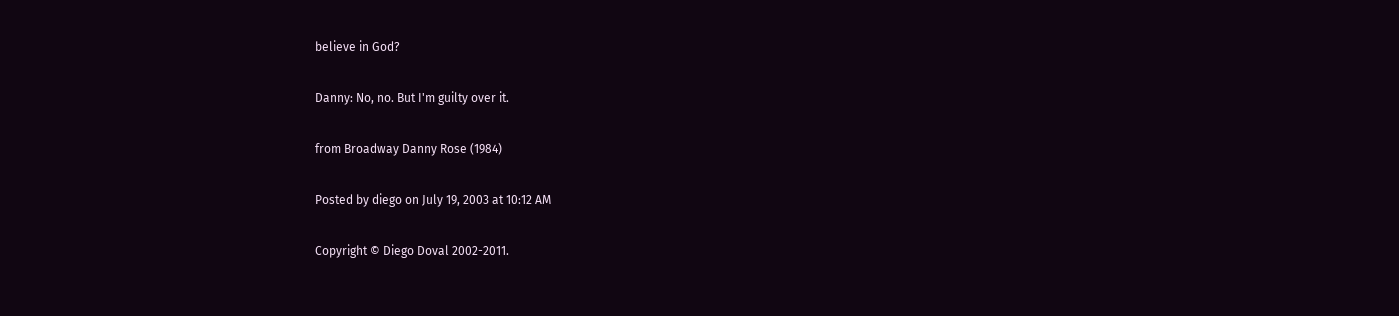believe in God?

Danny: No, no. But I'm guilty over it.

from Broadway Danny Rose (1984)

Posted by diego on July 19, 2003 at 10:12 AM

Copyright © Diego Doval 2002-2011.